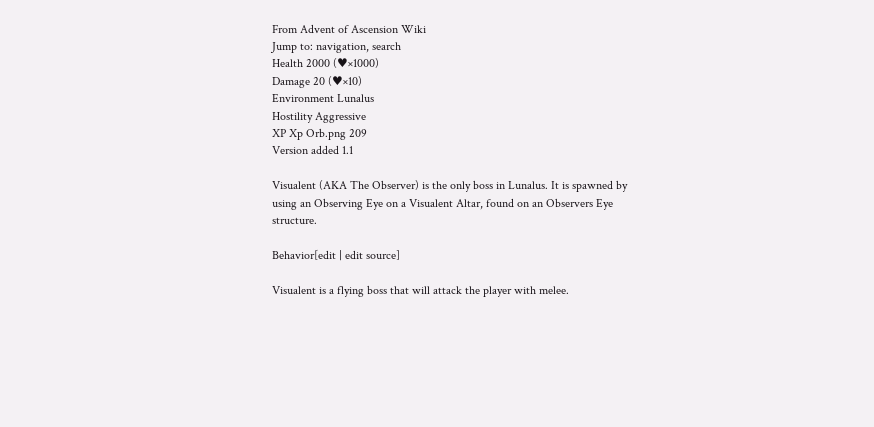From Advent of Ascension Wiki
Jump to: navigation, search
Health 2000 (♥×1000)
Damage 20 (♥×10)
Environment Lunalus
Hostility Aggressive
XP Xp Orb.png 209
Version added 1.1

Visualent (AKA The Observer) is the only boss in Lunalus. It is spawned by using an Observing Eye on a Visualent Altar, found on an Observers Eye structure.

Behavior[edit | edit source]

Visualent is a flying boss that will attack the player with melee.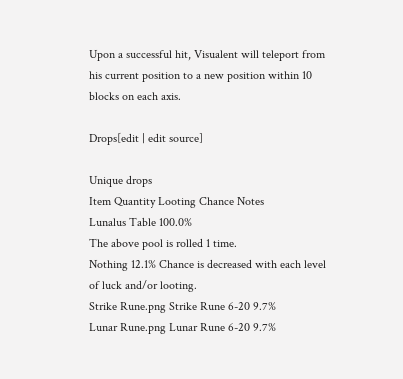Upon a successful hit, Visualent will teleport from his current position to a new position within 10 blocks on each axis.

Drops[edit | edit source]

Unique drops
Item Quantity Looting Chance Notes
Lunalus Table 100.0%
The above pool is rolled 1 time.
Nothing 12.1% Chance is decreased with each level of luck and/or looting.
Strike Rune.png Strike Rune 6-20 9.7%
Lunar Rune.png Lunar Rune 6-20 9.7%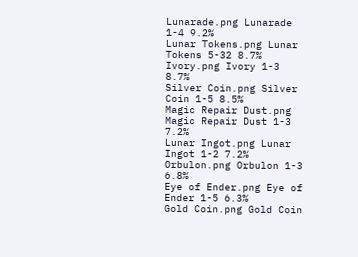Lunarade.png Lunarade 1-4 9.2%
Lunar Tokens.png Lunar Tokens 5-32 8.7%
Ivory.png Ivory 1-3 8.7%
Silver Coin.png Silver Coin 1-5 8.5%
Magic Repair Dust.png Magic Repair Dust 1-3 7.2%
Lunar Ingot.png Lunar Ingot 1-2 7.2%
Orbulon.png Orbulon 1-3 6.8%
Eye of Ender.png Eye of Ender 1-5 6.3%
Gold Coin.png Gold Coin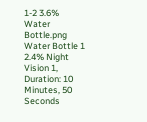1-2 3.6%
Water Bottle.png Water Bottle 1 2.4% Night Vision 1, Duration: 10 Minutes, 50 Seconds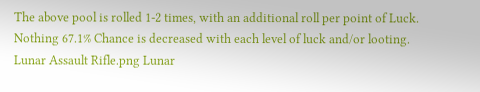The above pool is rolled 1-2 times, with an additional roll per point of Luck.
Nothing 67.1% Chance is decreased with each level of luck and/or looting.
Lunar Assault Rifle.png Lunar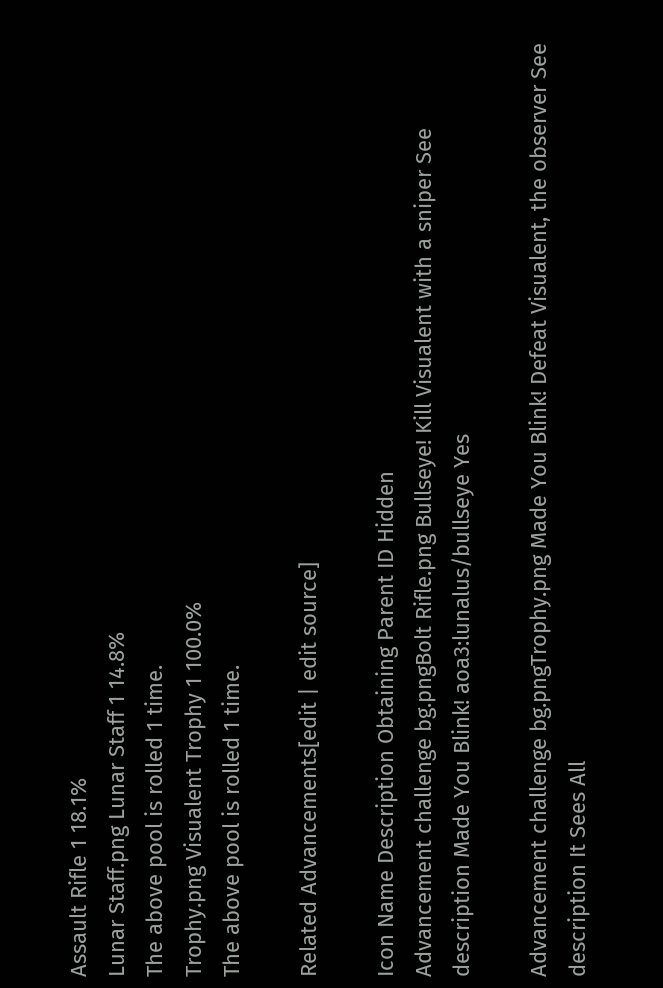Assault Rifle 1 18.1%
Lunar Staff.png Lunar Staff 1 14.8%
The above pool is rolled 1 time.
Trophy.png Visualent Trophy 1 100.0%
The above pool is rolled 1 time.

Related Advancements[edit | edit source]

Icon Name Description Obtaining Parent ID Hidden
Advancement challenge bg.pngBolt Rifle.png Bullseye! Kill Visualent with a sniper See description Made You Blink! aoa3:lunalus/bullseye Yes

Advancement challenge bg.pngTrophy.png Made You Blink! Defeat Visualent, the observer See description It Sees All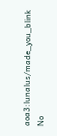aoa3:lunalus/made_you_blink No